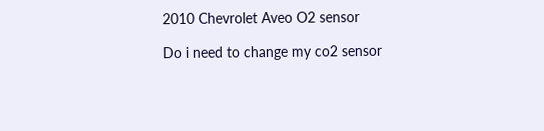2010 Chevrolet Aveo O2 sensor

Do i need to change my co2 sensor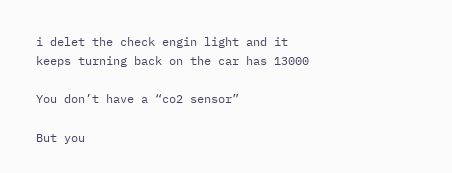i delet the check engin light and it keeps turning back on the car has 13000

You don’t have a “co2 sensor”

But you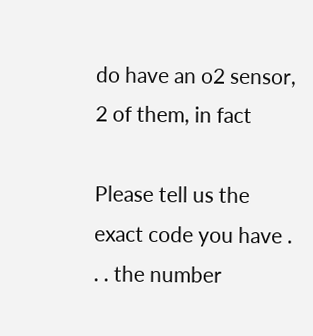do have an o2 sensor, 2 of them, in fact

Please tell us the exact code you have . . . the number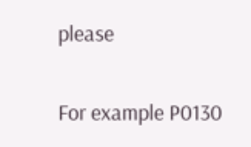please

For example P0130